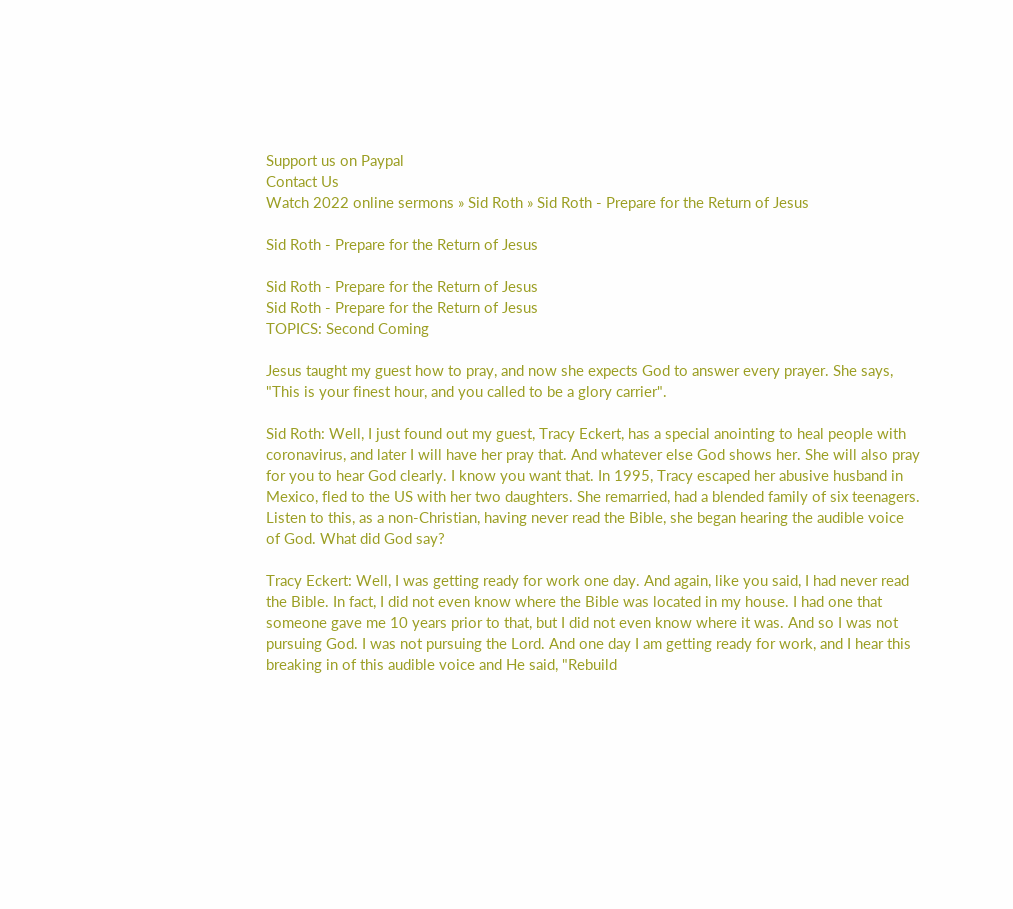Support us on Paypal
Contact Us
Watch 2022 online sermons » Sid Roth » Sid Roth - Prepare for the Return of Jesus

Sid Roth - Prepare for the Return of Jesus

Sid Roth - Prepare for the Return of Jesus
Sid Roth - Prepare for the Return of Jesus
TOPICS: Second Coming

Jesus taught my guest how to pray, and now she expects God to answer every prayer. She says, "This is your finest hour, and you called to be a glory carrier".

Sid Roth: Well, I just found out my guest, Tracy Eckert, has a special anointing to heal people with coronavirus, and later I will have her pray that. And whatever else God shows her. She will also pray for you to hear God clearly. I know you want that. In 1995, Tracy escaped her abusive husband in Mexico, fled to the US with her two daughters. She remarried, had a blended family of six teenagers. Listen to this, as a non-Christian, having never read the Bible, she began hearing the audible voice of God. What did God say?

Tracy Eckert: Well, I was getting ready for work one day. And again, like you said, I had never read the Bible. In fact, I did not even know where the Bible was located in my house. I had one that someone gave me 10 years prior to that, but I did not even know where it was. And so I was not pursuing God. I was not pursuing the Lord. And one day I am getting ready for work, and I hear this breaking in of this audible voice and He said, "Rebuild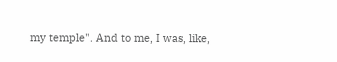my temple". And to me, I was, like,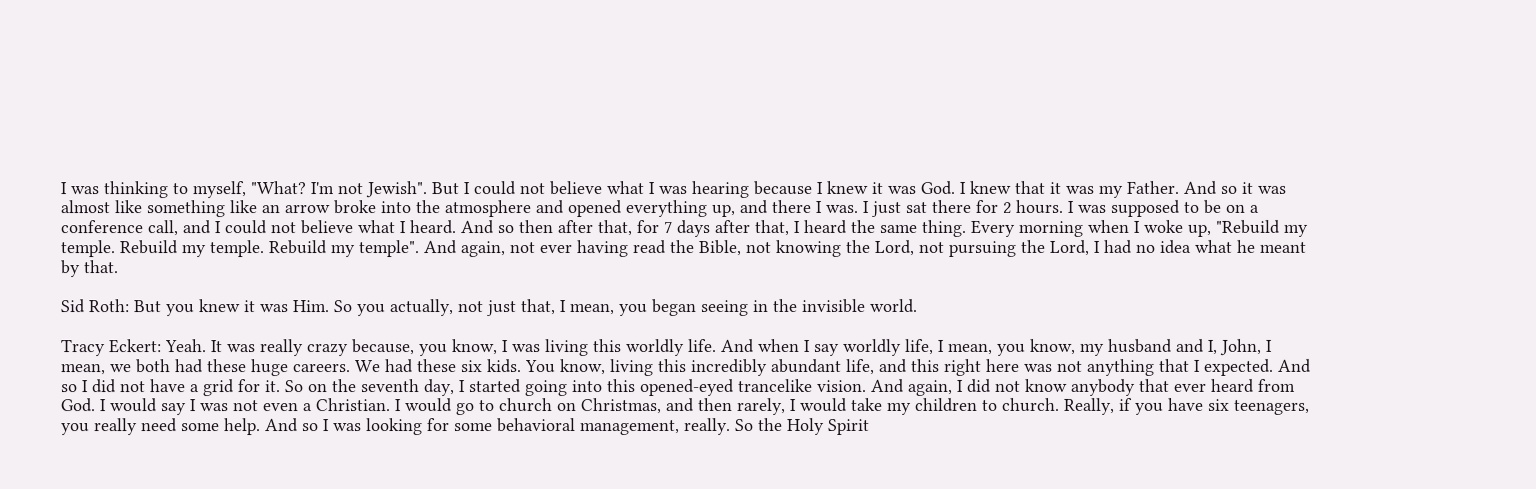I was thinking to myself, "What? I'm not Jewish". But I could not believe what I was hearing because I knew it was God. I knew that it was my Father. And so it was almost like something like an arrow broke into the atmosphere and opened everything up, and there I was. I just sat there for 2 hours. I was supposed to be on a conference call, and I could not believe what I heard. And so then after that, for 7 days after that, I heard the same thing. Every morning when I woke up, "Rebuild my temple. Rebuild my temple. Rebuild my temple". And again, not ever having read the Bible, not knowing the Lord, not pursuing the Lord, I had no idea what he meant by that.

Sid Roth: But you knew it was Him. So you actually, not just that, I mean, you began seeing in the invisible world.

Tracy Eckert: Yeah. It was really crazy because, you know, I was living this worldly life. And when I say worldly life, I mean, you know, my husband and I, John, I mean, we both had these huge careers. We had these six kids. You know, living this incredibly abundant life, and this right here was not anything that I expected. And so I did not have a grid for it. So on the seventh day, I started going into this opened-eyed trancelike vision. And again, I did not know anybody that ever heard from God. I would say I was not even a Christian. I would go to church on Christmas, and then rarely, I would take my children to church. Really, if you have six teenagers, you really need some help. And so I was looking for some behavioral management, really. So the Holy Spirit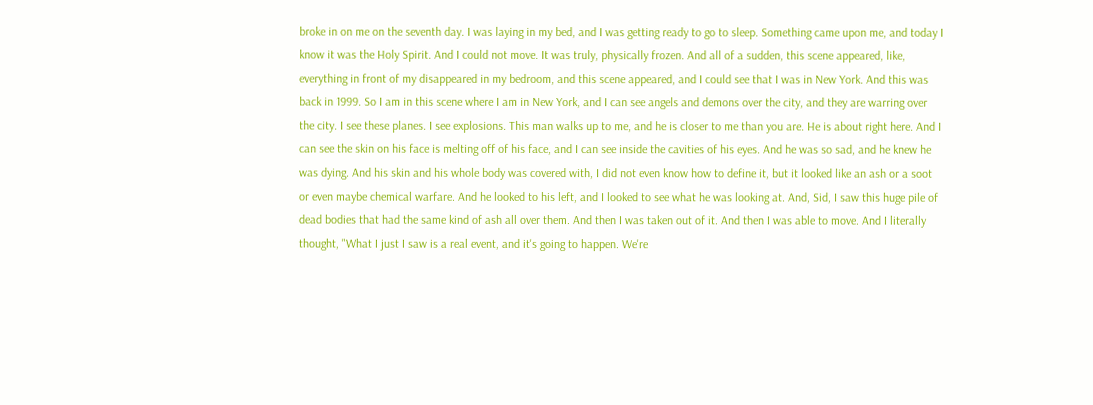broke in on me on the seventh day. I was laying in my bed, and I was getting ready to go to sleep. Something came upon me, and today I know it was the Holy Spirit. And I could not move. It was truly, physically frozen. And all of a sudden, this scene appeared, like, everything in front of my disappeared in my bedroom, and this scene appeared, and I could see that I was in New York. And this was back in 1999. So I am in this scene where I am in New York, and I can see angels and demons over the city, and they are warring over the city. I see these planes. I see explosions. This man walks up to me, and he is closer to me than you are. He is about right here. And I can see the skin on his face is melting off of his face, and I can see inside the cavities of his eyes. And he was so sad, and he knew he was dying. And his skin and his whole body was covered with, I did not even know how to define it, but it looked like an ash or a soot or even maybe chemical warfare. And he looked to his left, and I looked to see what he was looking at. And, Sid, I saw this huge pile of dead bodies that had the same kind of ash all over them. And then I was taken out of it. And then I was able to move. And I literally thought, "What I just I saw is a real event, and it's going to happen. We're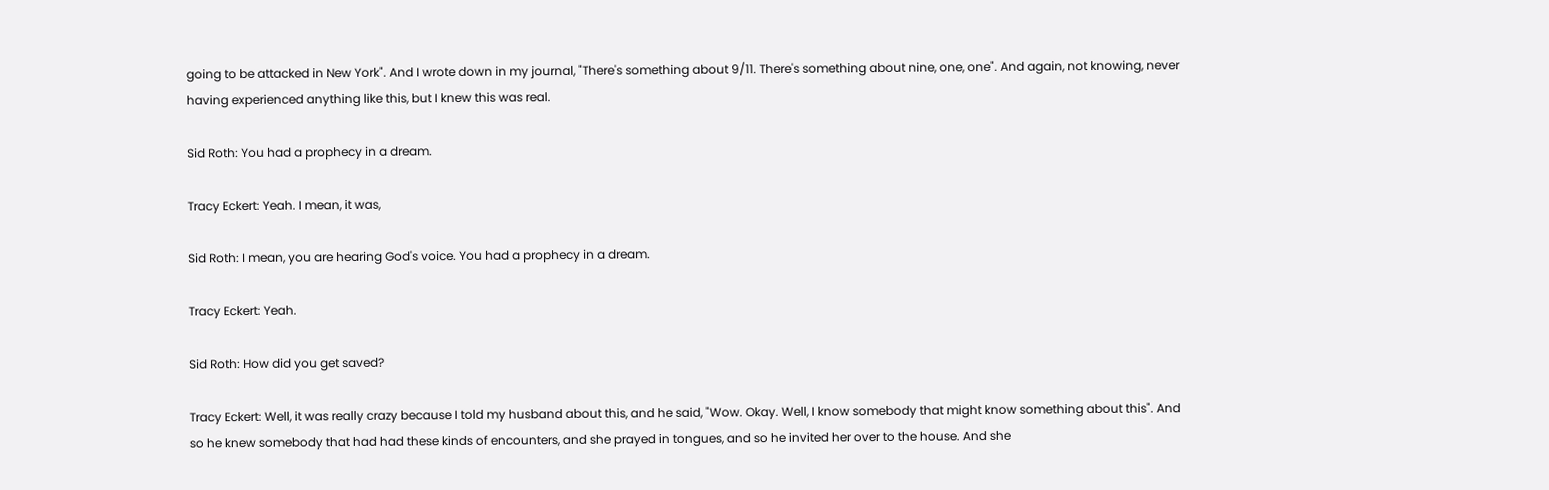going to be attacked in New York". And I wrote down in my journal, "There's something about 9/11. There's something about nine, one, one". And again, not knowing, never having experienced anything like this, but I knew this was real.

Sid Roth: You had a prophecy in a dream.

Tracy Eckert: Yeah. I mean, it was,

Sid Roth: I mean, you are hearing God's voice. You had a prophecy in a dream.

Tracy Eckert: Yeah.

Sid Roth: How did you get saved?

Tracy Eckert: Well, it was really crazy because I told my husband about this, and he said, "Wow. Okay. Well, I know somebody that might know something about this". And so he knew somebody that had had these kinds of encounters, and she prayed in tongues, and so he invited her over to the house. And she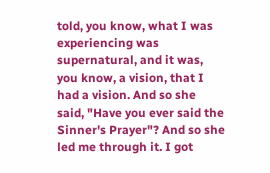told, you know, what I was experiencing was supernatural, and it was, you know, a vision, that I had a vision. And so she said, "Have you ever said the Sinner's Prayer"? And so she led me through it. I got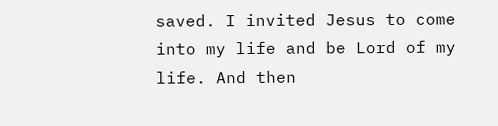saved. I invited Jesus to come into my life and be Lord of my life. And then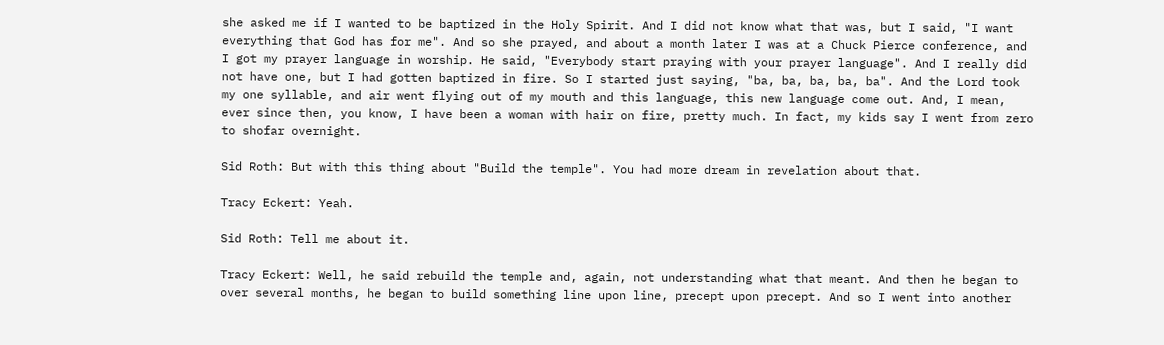she asked me if I wanted to be baptized in the Holy Spirit. And I did not know what that was, but I said, "I want everything that God has for me". And so she prayed, and about a month later I was at a Chuck Pierce conference, and I got my prayer language in worship. He said, "Everybody start praying with your prayer language". And I really did not have one, but I had gotten baptized in fire. So I started just saying, "ba, ba, ba, ba, ba". And the Lord took my one syllable, and air went flying out of my mouth and this language, this new language come out. And, I mean, ever since then, you know, I have been a woman with hair on fire, pretty much. In fact, my kids say I went from zero to shofar overnight.

Sid Roth: But with this thing about "Build the temple". You had more dream in revelation about that.

Tracy Eckert: Yeah.

Sid Roth: Tell me about it.

Tracy Eckert: Well, he said rebuild the temple and, again, not understanding what that meant. And then he began to over several months, he began to build something line upon line, precept upon precept. And so I went into another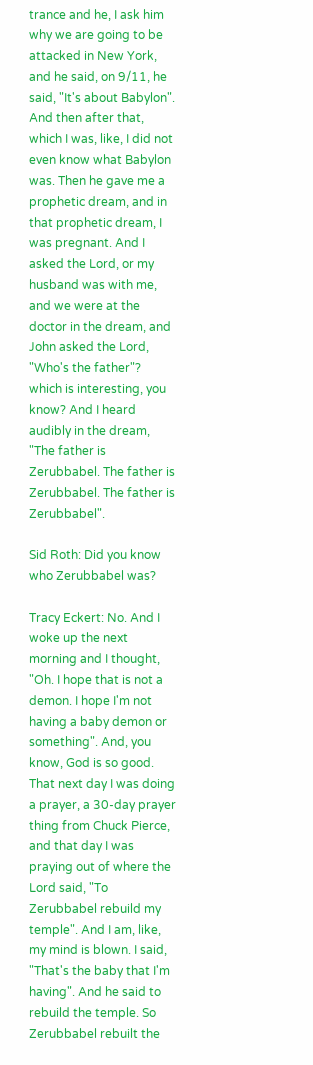trance and he, I ask him why we are going to be attacked in New York, and he said, on 9/11, he said, "It's about Babylon". And then after that, which I was, like, I did not even know what Babylon was. Then he gave me a prophetic dream, and in that prophetic dream, I was pregnant. And I asked the Lord, or my husband was with me, and we were at the doctor in the dream, and John asked the Lord, "Who's the father"? which is interesting, you know? And I heard audibly in the dream, "The father is Zerubbabel. The father is Zerubbabel. The father is Zerubbabel".

Sid Roth: Did you know who Zerubbabel was?

Tracy Eckert: No. And I woke up the next morning and I thought, "Oh. I hope that is not a demon. I hope I'm not having a baby demon or something". And, you know, God is so good. That next day I was doing a prayer, a 30-day prayer thing from Chuck Pierce, and that day I was praying out of where the Lord said, "To Zerubbabel rebuild my temple". And I am, like, my mind is blown. I said, "That's the baby that I'm having". And he said to rebuild the temple. So Zerubbabel rebuilt the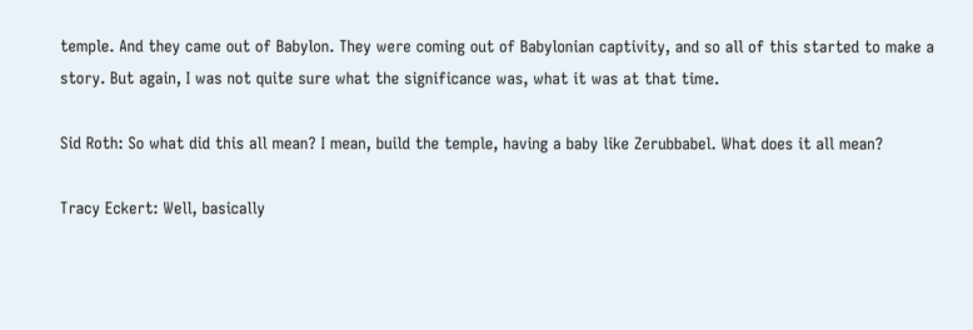temple. And they came out of Babylon. They were coming out of Babylonian captivity, and so all of this started to make a story. But again, I was not quite sure what the significance was, what it was at that time.

Sid Roth: So what did this all mean? I mean, build the temple, having a baby like Zerubbabel. What does it all mean?

Tracy Eckert: Well, basically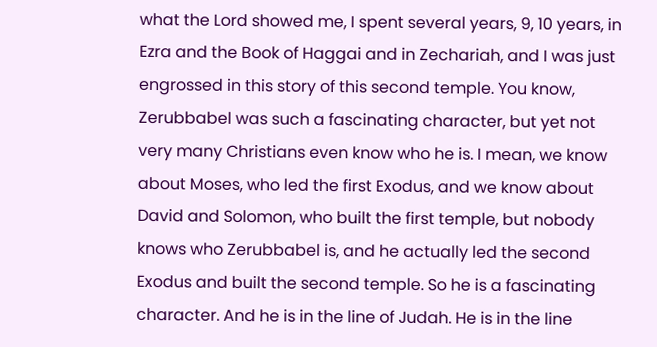what the Lord showed me, I spent several years, 9, 10 years, in Ezra and the Book of Haggai and in Zechariah, and I was just engrossed in this story of this second temple. You know, Zerubbabel was such a fascinating character, but yet not very many Christians even know who he is. I mean, we know about Moses, who led the first Exodus, and we know about David and Solomon, who built the first temple, but nobody knows who Zerubbabel is, and he actually led the second Exodus and built the second temple. So he is a fascinating character. And he is in the line of Judah. He is in the line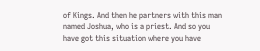of Kings. And then he partners with this man named Joshua, who is a priest. And so you have got this situation where you have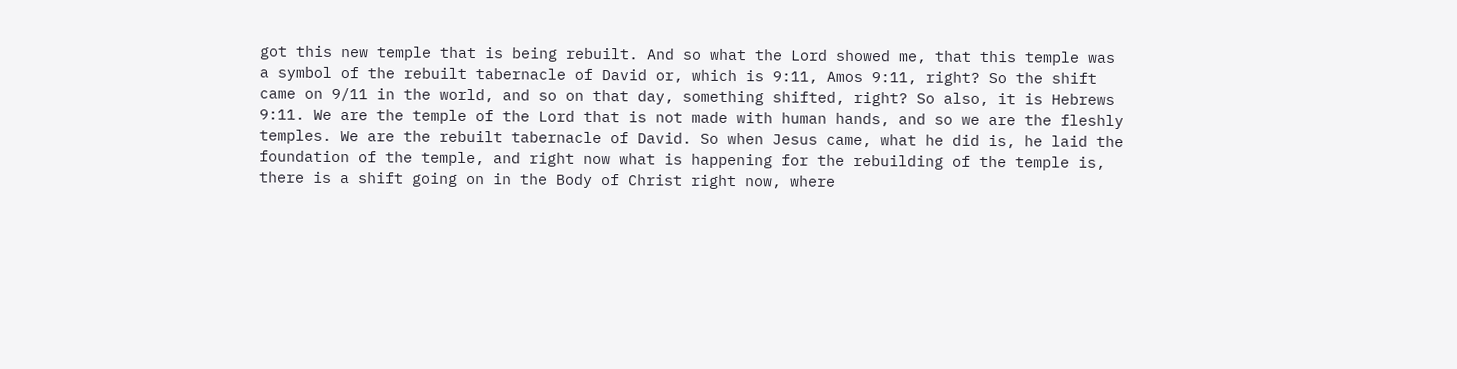got this new temple that is being rebuilt. And so what the Lord showed me, that this temple was a symbol of the rebuilt tabernacle of David or, which is 9:11, Amos 9:11, right? So the shift came on 9/11 in the world, and so on that day, something shifted, right? So also, it is Hebrews 9:11. We are the temple of the Lord that is not made with human hands, and so we are the fleshly temples. We are the rebuilt tabernacle of David. So when Jesus came, what he did is, he laid the foundation of the temple, and right now what is happening for the rebuilding of the temple is, there is a shift going on in the Body of Christ right now, where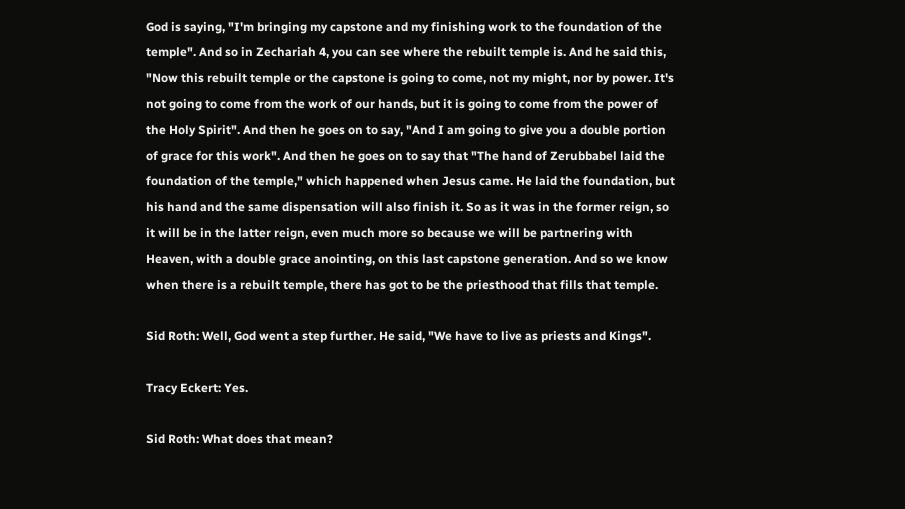God is saying, "I'm bringing my capstone and my finishing work to the foundation of the temple". And so in Zechariah 4, you can see where the rebuilt temple is. And he said this, "Now this rebuilt temple or the capstone is going to come, not my might, nor by power. It's not going to come from the work of our hands, but it is going to come from the power of the Holy Spirit". And then he goes on to say, "And I am going to give you a double portion of grace for this work". And then he goes on to say that "The hand of Zerubbabel laid the foundation of the temple," which happened when Jesus came. He laid the foundation, but his hand and the same dispensation will also finish it. So as it was in the former reign, so it will be in the latter reign, even much more so because we will be partnering with Heaven, with a double grace anointing, on this last capstone generation. And so we know when there is a rebuilt temple, there has got to be the priesthood that fills that temple.

Sid Roth: Well, God went a step further. He said, "We have to live as priests and Kings".

Tracy Eckert: Yes.

Sid Roth: What does that mean?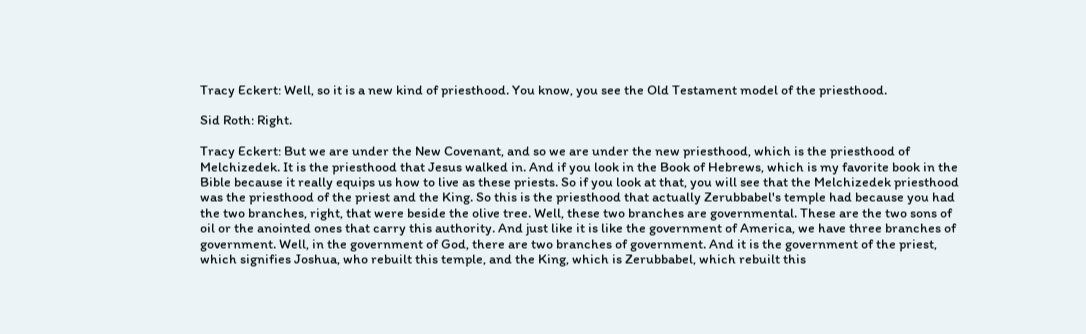Tracy Eckert: Well, so it is a new kind of priesthood. You know, you see the Old Testament model of the priesthood.

Sid Roth: Right.

Tracy Eckert: But we are under the New Covenant, and so we are under the new priesthood, which is the priesthood of Melchizedek. It is the priesthood that Jesus walked in. And if you look in the Book of Hebrews, which is my favorite book in the Bible because it really equips us how to live as these priests. So if you look at that, you will see that the Melchizedek priesthood was the priesthood of the priest and the King. So this is the priesthood that actually Zerubbabel's temple had because you had the two branches, right, that were beside the olive tree. Well, these two branches are governmental. These are the two sons of oil or the anointed ones that carry this authority. And just like it is like the government of America, we have three branches of government. Well, in the government of God, there are two branches of government. And it is the government of the priest, which signifies Joshua, who rebuilt this temple, and the King, which is Zerubbabel, which rebuilt this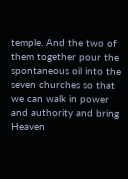temple. And the two of them together pour the spontaneous oil into the seven churches so that we can walk in power and authority and bring Heaven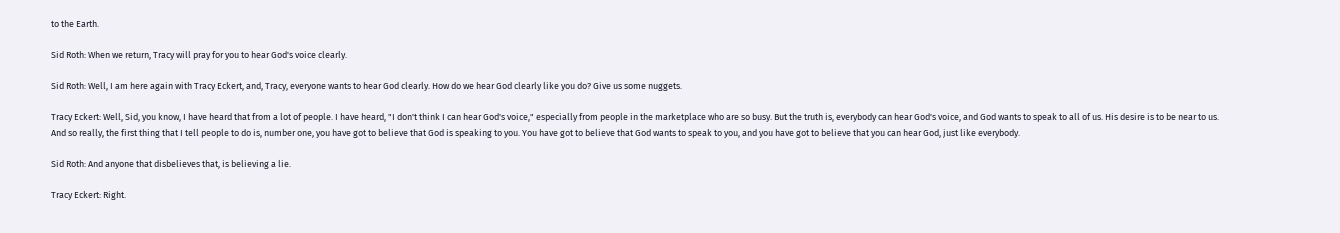to the Earth.

Sid Roth: When we return, Tracy will pray for you to hear God's voice clearly.

Sid Roth: Well, I am here again with Tracy Eckert, and, Tracy, everyone wants to hear God clearly. How do we hear God clearly like you do? Give us some nuggets.

Tracy Eckert: Well, Sid, you know, I have heard that from a lot of people. I have heard, "I don't think I can hear God's voice," especially from people in the marketplace who are so busy. But the truth is, everybody can hear God's voice, and God wants to speak to all of us. His desire is to be near to us. And so really, the first thing that I tell people to do is, number one, you have got to believe that God is speaking to you. You have got to believe that God wants to speak to you, and you have got to believe that you can hear God, just like everybody.

Sid Roth: And anyone that disbelieves that, is believing a lie.

Tracy Eckert: Right.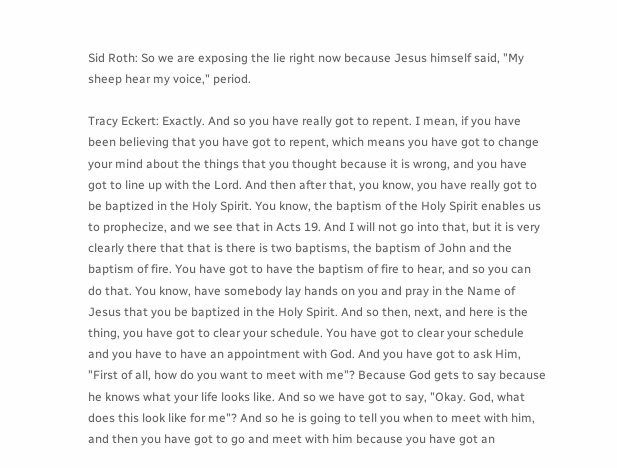Sid Roth: So we are exposing the lie right now because Jesus himself said, "My sheep hear my voice," period.

Tracy Eckert: Exactly. And so you have really got to repent. I mean, if you have been believing that you have got to repent, which means you have got to change your mind about the things that you thought because it is wrong, and you have got to line up with the Lord. And then after that, you know, you have really got to be baptized in the Holy Spirit. You know, the baptism of the Holy Spirit enables us to prophecize, and we see that in Acts 19. And I will not go into that, but it is very clearly there that that is there is two baptisms, the baptism of John and the baptism of fire. You have got to have the baptism of fire to hear, and so you can do that. You know, have somebody lay hands on you and pray in the Name of Jesus that you be baptized in the Holy Spirit. And so then, next, and here is the thing, you have got to clear your schedule. You have got to clear your schedule and you have to have an appointment with God. And you have got to ask Him, "First of all, how do you want to meet with me"? Because God gets to say because he knows what your life looks like. And so we have got to say, "Okay. God, what does this look like for me"? And so he is going to tell you when to meet with him, and then you have got to go and meet with him because you have got an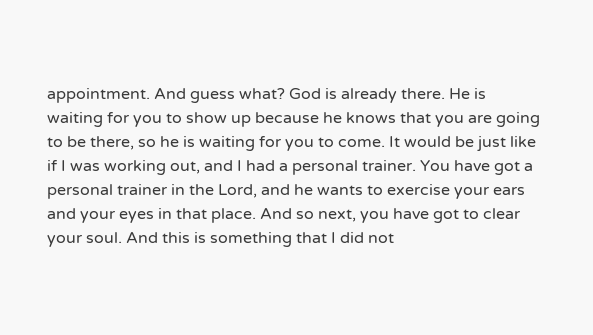appointment. And guess what? God is already there. He is waiting for you to show up because he knows that you are going to be there, so he is waiting for you to come. It would be just like if I was working out, and I had a personal trainer. You have got a personal trainer in the Lord, and he wants to exercise your ears and your eyes in that place. And so next, you have got to clear your soul. And this is something that I did not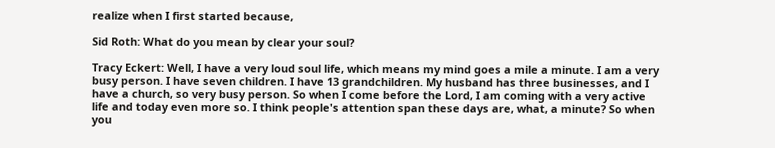realize when I first started because,

Sid Roth: What do you mean by clear your soul?

Tracy Eckert: Well, I have a very loud soul life, which means my mind goes a mile a minute. I am a very busy person. I have seven children. I have 13 grandchildren. My husband has three businesses, and I have a church, so very busy person. So when I come before the Lord, I am coming with a very active life and today even more so. I think people's attention span these days are, what, a minute? So when you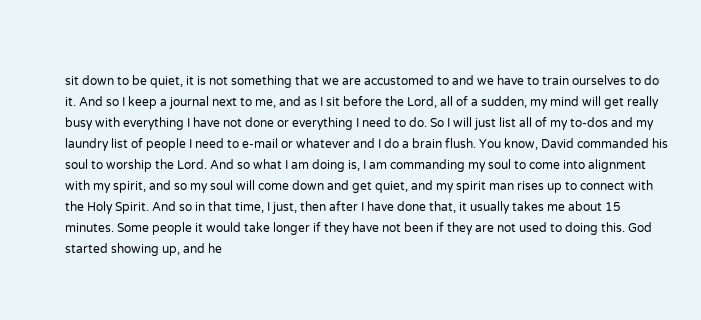sit down to be quiet, it is not something that we are accustomed to and we have to train ourselves to do it. And so I keep a journal next to me, and as I sit before the Lord, all of a sudden, my mind will get really busy with everything I have not done or everything I need to do. So I will just list all of my to-dos and my laundry list of people I need to e-mail or whatever and I do a brain flush. You know, David commanded his soul to worship the Lord. And so what I am doing is, I am commanding my soul to come into alignment with my spirit, and so my soul will come down and get quiet, and my spirit man rises up to connect with the Holy Spirit. And so in that time, I just, then after I have done that, it usually takes me about 15 minutes. Some people it would take longer if they have not been if they are not used to doing this. God started showing up, and he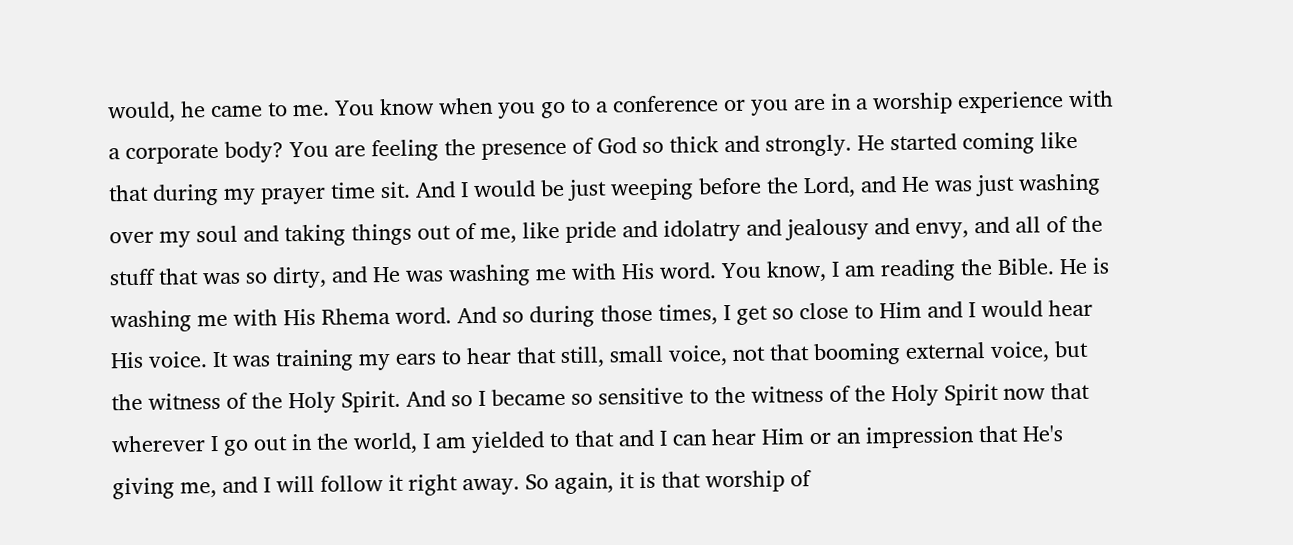would, he came to me. You know when you go to a conference or you are in a worship experience with a corporate body? You are feeling the presence of God so thick and strongly. He started coming like that during my prayer time sit. And I would be just weeping before the Lord, and He was just washing over my soul and taking things out of me, like pride and idolatry and jealousy and envy, and all of the stuff that was so dirty, and He was washing me with His word. You know, I am reading the Bible. He is washing me with His Rhema word. And so during those times, I get so close to Him and I would hear His voice. It was training my ears to hear that still, small voice, not that booming external voice, but the witness of the Holy Spirit. And so I became so sensitive to the witness of the Holy Spirit now that wherever I go out in the world, I am yielded to that and I can hear Him or an impression that He's giving me, and I will follow it right away. So again, it is that worship of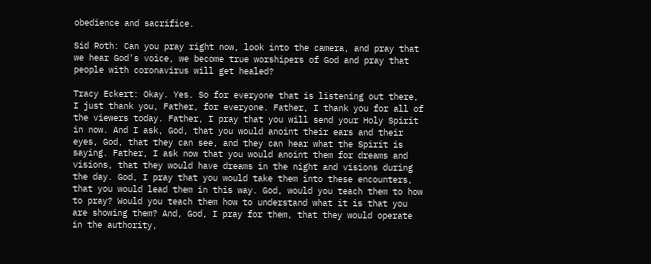obedience and sacrifice.

Sid Roth: Can you pray right now, look into the camera, and pray that we hear God's voice, we become true worshipers of God and pray that people with coronavirus will get healed?

Tracy Eckert: Okay. Yes. So for everyone that is listening out there, I just thank you, Father, for everyone. Father, I thank you for all of the viewers today. Father, I pray that you will send your Holy Spirit in now. And I ask, God, that you would anoint their ears and their eyes, God, that they can see, and they can hear what the Spirit is saying. Father, I ask now that you would anoint them for dreams and visions, that they would have dreams in the night and visions during the day. God, I pray that you would take them into these encounters, that you would lead them in this way. God, would you teach them to how to pray? Would you teach them how to understand what it is that you are showing them? And, God, I pray for them, that they would operate in the authority,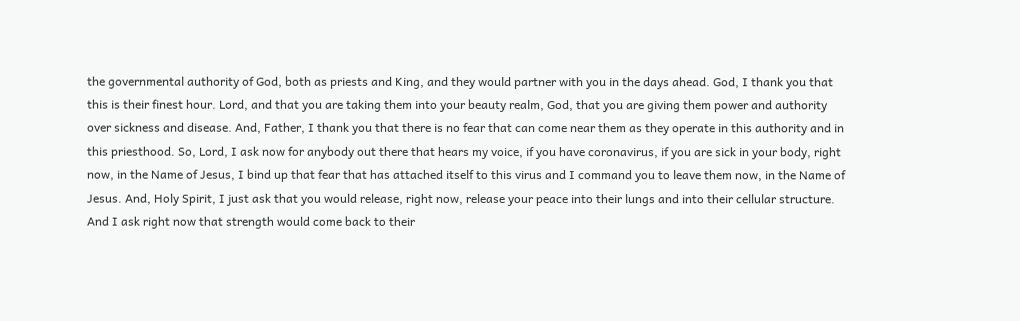the governmental authority of God, both as priests and King, and they would partner with you in the days ahead. God, I thank you that this is their finest hour. Lord, and that you are taking them into your beauty realm, God, that you are giving them power and authority over sickness and disease. And, Father, I thank you that there is no fear that can come near them as they operate in this authority and in this priesthood. So, Lord, I ask now for anybody out there that hears my voice, if you have coronavirus, if you are sick in your body, right now, in the Name of Jesus, I bind up that fear that has attached itself to this virus and I command you to leave them now, in the Name of Jesus. And, Holy Spirit, I just ask that you would release, right now, release your peace into their lungs and into their cellular structure. And I ask right now that strength would come back to their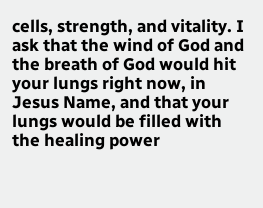cells, strength, and vitality. I ask that the wind of God and the breath of God would hit your lungs right now, in Jesus Name, and that your lungs would be filled with the healing power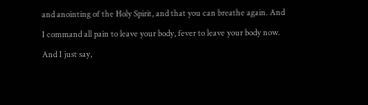and anointing of the Holy Spirit, and that you can breathe again. And I command all pain to leave your body, fever to leave your body now. And I just say,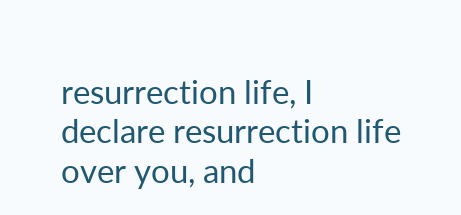resurrection life, I declare resurrection life over you, and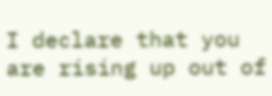I declare that you are rising up out of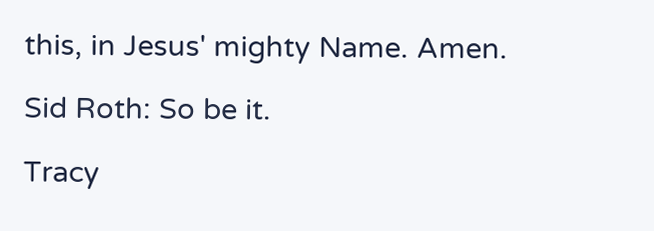this, in Jesus' mighty Name. Amen.

Sid Roth: So be it.

Tracy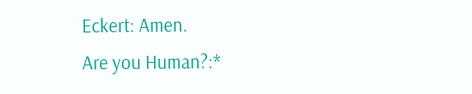Eckert: Amen.
Are you Human?:*